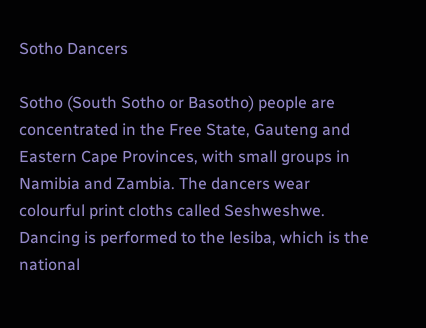Sotho Dancers

Sotho (South Sotho or Basotho) people are concentrated in the Free State, Gauteng and Eastern Cape Provinces, with small groups in Namibia and Zambia. The dancers wear colourful print cloths called Seshweshwe. Dancing is performed to the lesiba, which is the national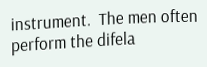instrument.  The men often perform the difela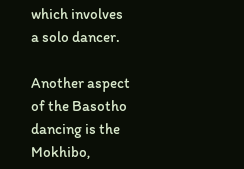which involves a solo dancer.

Another aspect of the Basotho dancing is the Mokhibo,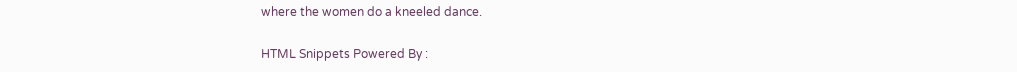where the women do a kneeled dance.

HTML Snippets Powered By :